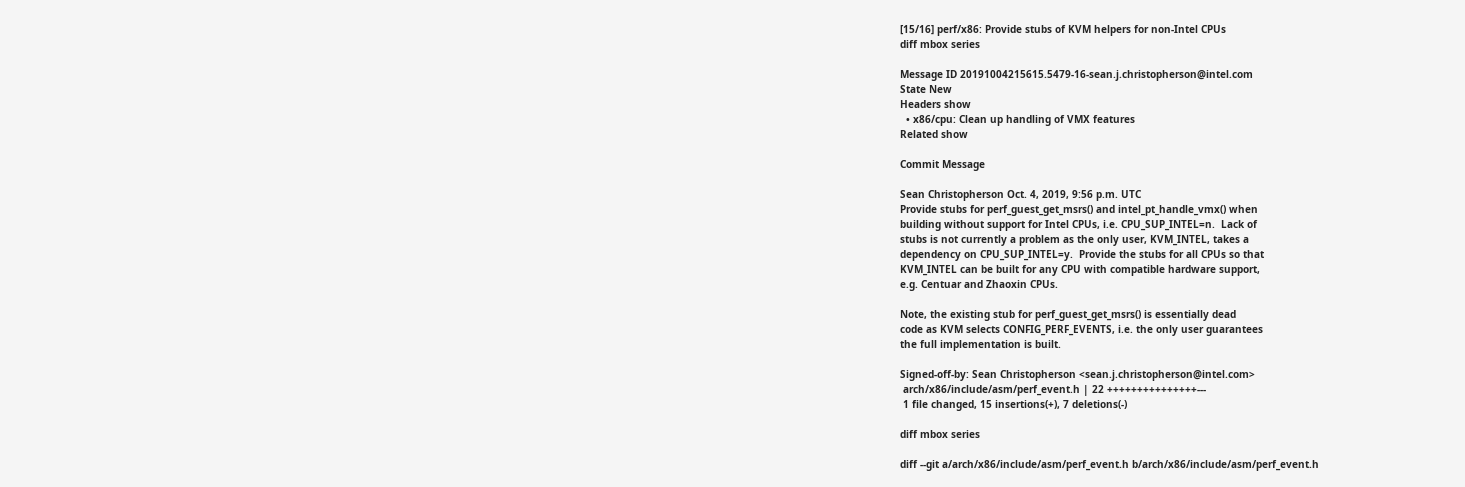[15/16] perf/x86: Provide stubs of KVM helpers for non-Intel CPUs
diff mbox series

Message ID 20191004215615.5479-16-sean.j.christopherson@intel.com
State New
Headers show
  • x86/cpu: Clean up handling of VMX features
Related show

Commit Message

Sean Christopherson Oct. 4, 2019, 9:56 p.m. UTC
Provide stubs for perf_guest_get_msrs() and intel_pt_handle_vmx() when
building without support for Intel CPUs, i.e. CPU_SUP_INTEL=n.  Lack of
stubs is not currently a problem as the only user, KVM_INTEL, takes a
dependency on CPU_SUP_INTEL=y.  Provide the stubs for all CPUs so that
KVM_INTEL can be built for any CPU with compatible hardware support,
e.g. Centuar and Zhaoxin CPUs.

Note, the existing stub for perf_guest_get_msrs() is essentially dead
code as KVM selects CONFIG_PERF_EVENTS, i.e. the only user guarantees
the full implementation is built.

Signed-off-by: Sean Christopherson <sean.j.christopherson@intel.com>
 arch/x86/include/asm/perf_event.h | 22 +++++++++++++++---
 1 file changed, 15 insertions(+), 7 deletions(-)

diff mbox series

diff --git a/arch/x86/include/asm/perf_event.h b/arch/x86/include/asm/perf_event.h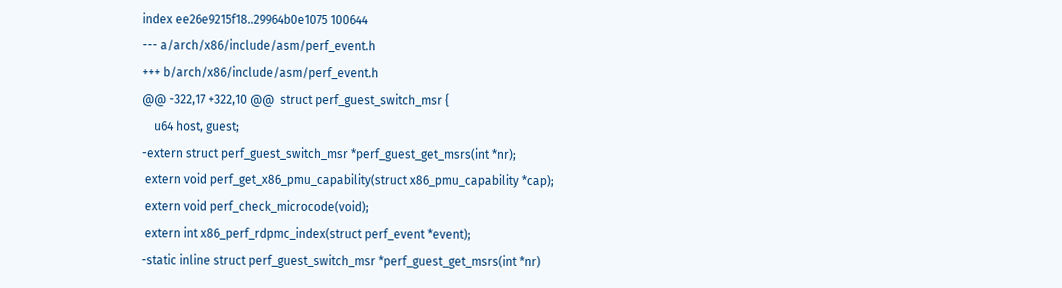index ee26e9215f18..29964b0e1075 100644
--- a/arch/x86/include/asm/perf_event.h
+++ b/arch/x86/include/asm/perf_event.h
@@ -322,17 +322,10 @@  struct perf_guest_switch_msr {
    u64 host, guest;
-extern struct perf_guest_switch_msr *perf_guest_get_msrs(int *nr);
 extern void perf_get_x86_pmu_capability(struct x86_pmu_capability *cap);
 extern void perf_check_microcode(void);
 extern int x86_perf_rdpmc_index(struct perf_event *event);
-static inline struct perf_guest_switch_msr *perf_guest_get_msrs(int *nr)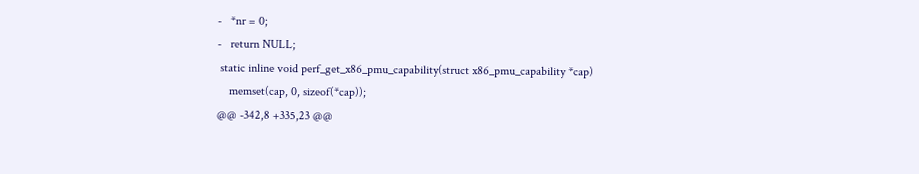-   *nr = 0;
-   return NULL;
 static inline void perf_get_x86_pmu_capability(struct x86_pmu_capability *cap)
    memset(cap, 0, sizeof(*cap));
@@ -342,8 +335,23 @@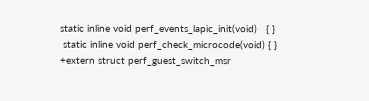static inline void perf_events_lapic_init(void)   { }
 static inline void perf_check_microcode(void) { }
+extern struct perf_guest_switch_msr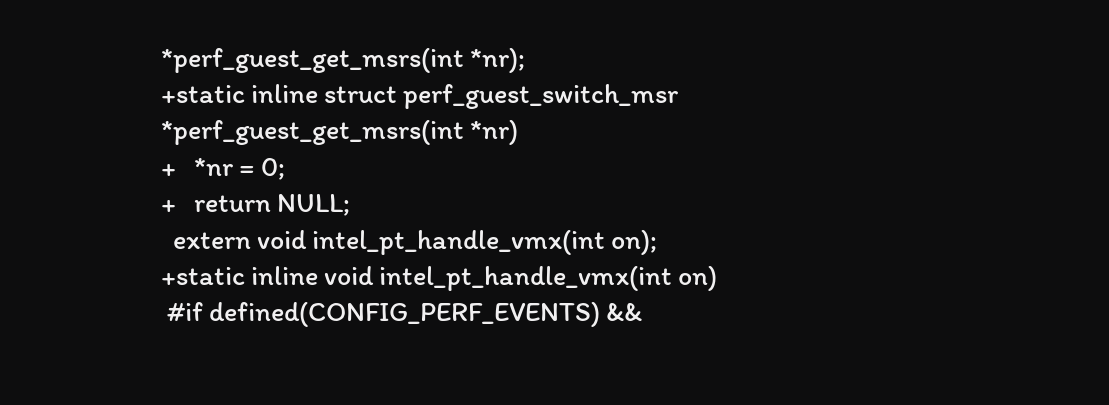*perf_guest_get_msrs(int *nr);
+static inline struct perf_guest_switch_msr *perf_guest_get_msrs(int *nr)
+   *nr = 0;
+   return NULL;
  extern void intel_pt_handle_vmx(int on);
+static inline void intel_pt_handle_vmx(int on)
 #if defined(CONFIG_PERF_EVENTS) &&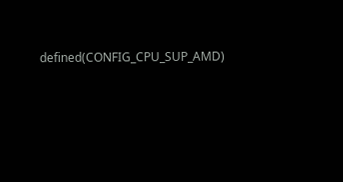defined(CONFIG_CPU_SUP_AMD)